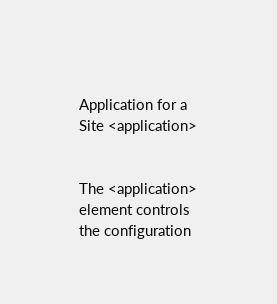Application for a Site <application>


The <application> element controls the configuration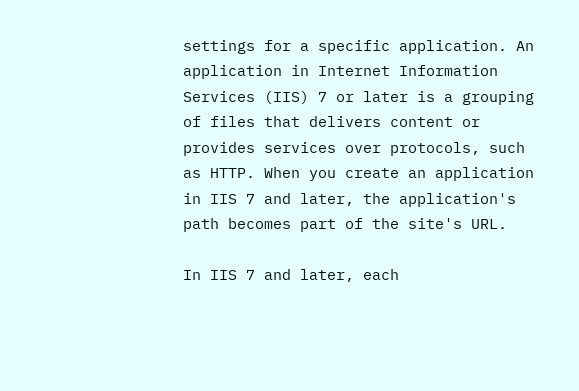settings for a specific application. An application in Internet Information Services (IIS) 7 or later is a grouping of files that delivers content or provides services over protocols, such as HTTP. When you create an application in IIS 7 and later, the application's path becomes part of the site's URL.

In IIS 7 and later, each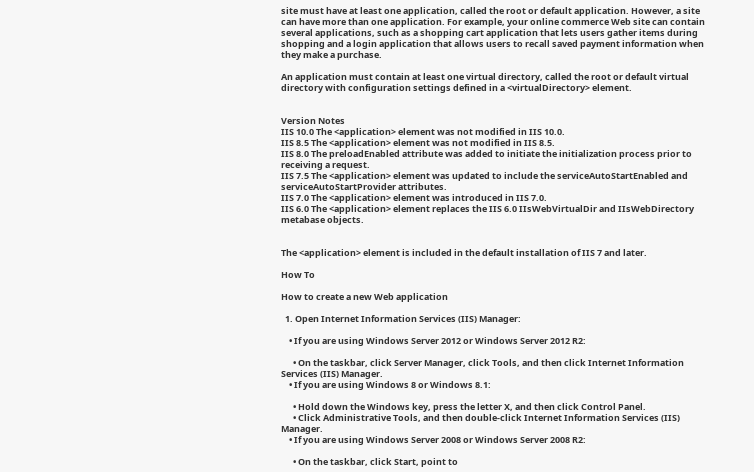site must have at least one application, called the root or default application. However, a site can have more than one application. For example, your online commerce Web site can contain several applications, such as a shopping cart application that lets users gather items during shopping and a login application that allows users to recall saved payment information when they make a purchase.

An application must contain at least one virtual directory, called the root or default virtual directory with configuration settings defined in a <virtualDirectory> element.


Version Notes
IIS 10.0 The <application> element was not modified in IIS 10.0.
IIS 8.5 The <application> element was not modified in IIS 8.5.
IIS 8.0 The preloadEnabled attribute was added to initiate the initialization process prior to receiving a request.
IIS 7.5 The <application> element was updated to include the serviceAutoStartEnabled and serviceAutoStartProvider attributes.
IIS 7.0 The <application> element was introduced in IIS 7.0.
IIS 6.0 The <application> element replaces the IIS 6.0 IIsWebVirtualDir and IIsWebDirectory metabase objects.


The <application> element is included in the default installation of IIS 7 and later.

How To

How to create a new Web application

  1. Open Internet Information Services (IIS) Manager:

    • If you are using Windows Server 2012 or Windows Server 2012 R2:

      • On the taskbar, click Server Manager, click Tools, and then click Internet Information Services (IIS) Manager.
    • If you are using Windows 8 or Windows 8.1:

      • Hold down the Windows key, press the letter X, and then click Control Panel.
      • Click Administrative Tools, and then double-click Internet Information Services (IIS) Manager.
    • If you are using Windows Server 2008 or Windows Server 2008 R2:

      • On the taskbar, click Start, point to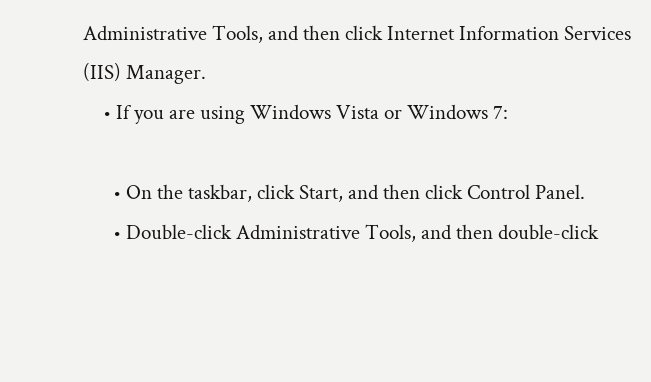Administrative Tools, and then click Internet Information Services (IIS) Manager.
    • If you are using Windows Vista or Windows 7:

      • On the taskbar, click Start, and then click Control Panel.
      • Double-click Administrative Tools, and then double-click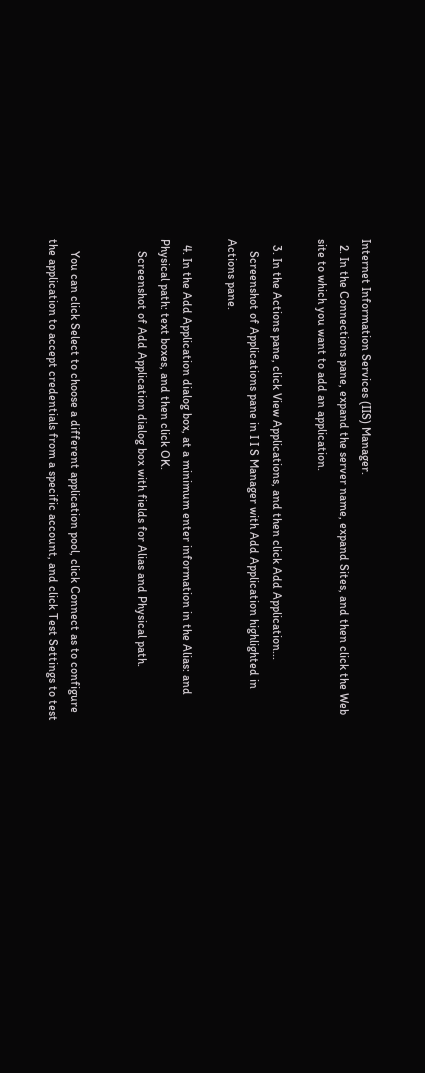Internet Information Services (IIS) Manager.
  2. In the Connections pane, expand the server name, expand Sites, and then click the Web site to which you want to add an application.

  3. In the Actions pane, click View Applications, and then click Add Application...
    Screenshot of Applications pane in I I S Manager with Add Application highlighted in Actions pane.

  4. In the Add Application dialog box, at a minimum enter information in the Alias: and Physical path: text boxes, and then click OK.
    Screenshot of Add Application dialog box with fields for Alias and Physical path.


    You can click Select to choose a different application pool, click Connect as to configure the application to accept credentials from a specific account, and click Test Settings to test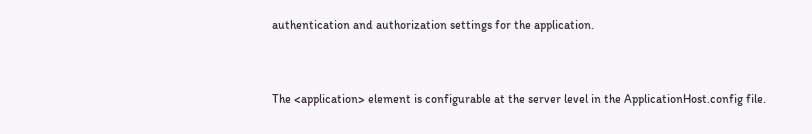authentication and authorization settings for the application.


The <application> element is configurable at the server level in the ApplicationHost.config file.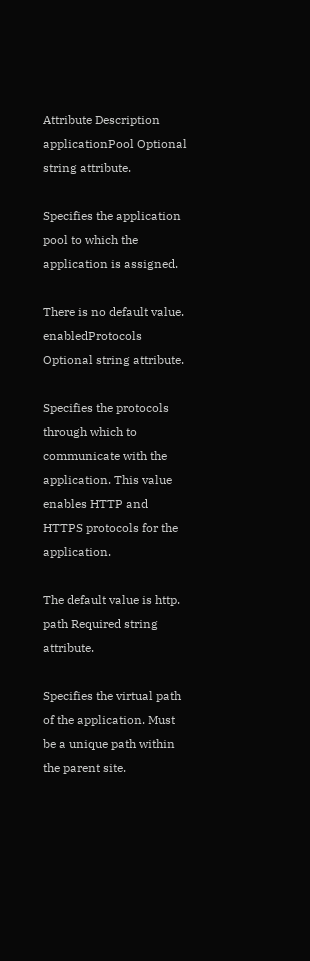Attribute Description
applicationPool Optional string attribute.

Specifies the application pool to which the application is assigned.

There is no default value.
enabledProtocols Optional string attribute.

Specifies the protocols through which to communicate with the application. This value enables HTTP and HTTPS protocols for the application.

The default value is http.
path Required string attribute.

Specifies the virtual path of the application. Must be a unique path within the parent site.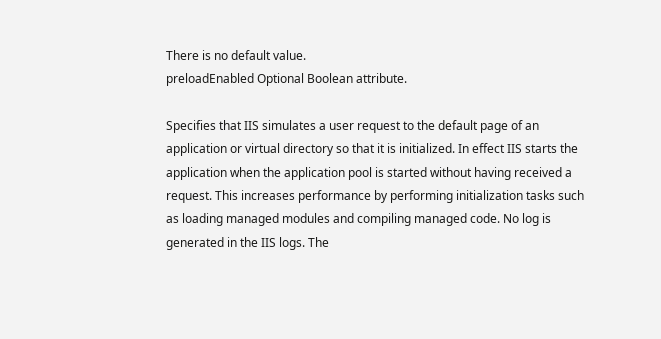There is no default value.
preloadEnabled Optional Boolean attribute.

Specifies that IIS simulates a user request to the default page of an application or virtual directory so that it is initialized. In effect IIS starts the application when the application pool is started without having received a request. This increases performance by performing initialization tasks such as loading managed modules and compiling managed code. No log is generated in the IIS logs. The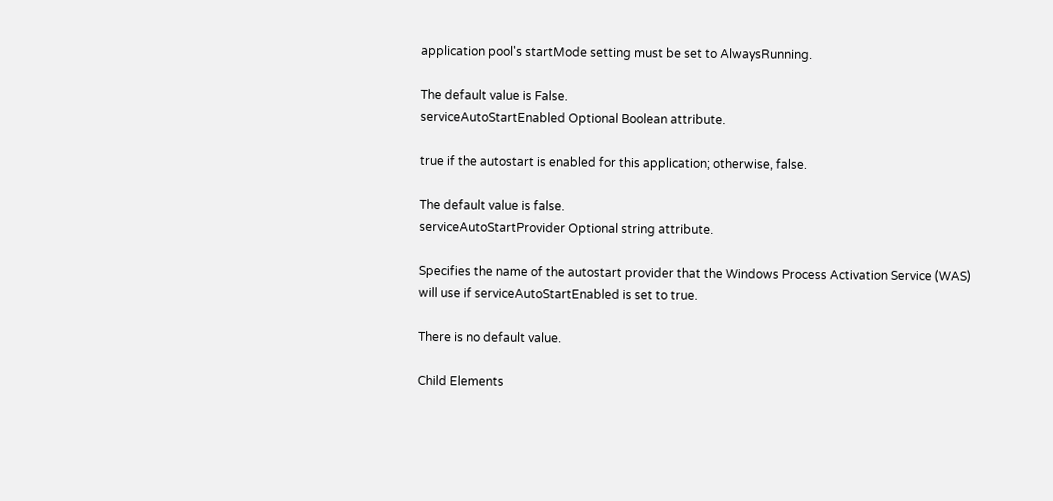application pool's startMode setting must be set to AlwaysRunning.

The default value is False.
serviceAutoStartEnabled Optional Boolean attribute.

true if the autostart is enabled for this application; otherwise, false.

The default value is false.
serviceAutoStartProvider Optional string attribute.

Specifies the name of the autostart provider that the Windows Process Activation Service (WAS) will use if serviceAutoStartEnabled is set to true.

There is no default value.

Child Elements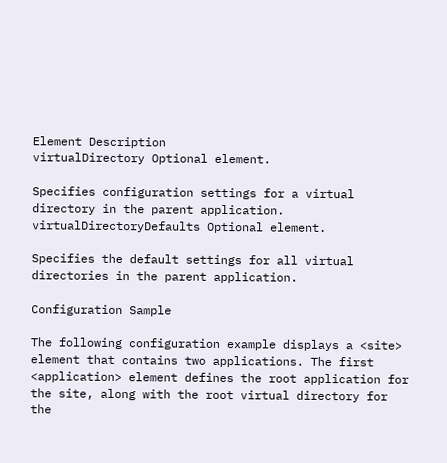Element Description
virtualDirectory Optional element.

Specifies configuration settings for a virtual directory in the parent application.
virtualDirectoryDefaults Optional element.

Specifies the default settings for all virtual directories in the parent application.

Configuration Sample

The following configuration example displays a <site> element that contains two applications. The first <application> element defines the root application for the site, along with the root virtual directory for the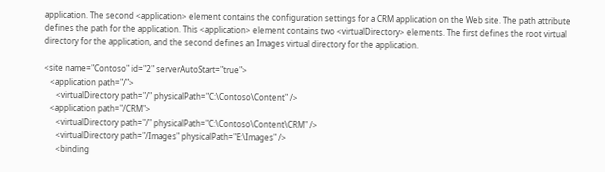application. The second <application> element contains the configuration settings for a CRM application on the Web site. The path attribute defines the path for the application. This <application> element contains two <virtualDirectory> elements. The first defines the root virtual directory for the application, and the second defines an Images virtual directory for the application.

<site name="Contoso" id="2" serverAutoStart="true">
   <application path="/">
      <virtualDirectory path="/" physicalPath="C:\Contoso\Content" />
   <application path="/CRM">
      <virtualDirectory path="/" physicalPath="C:\Contoso\Content\CRM" />
      <virtualDirectory path="/Images" physicalPath="E:\Images" />
      <binding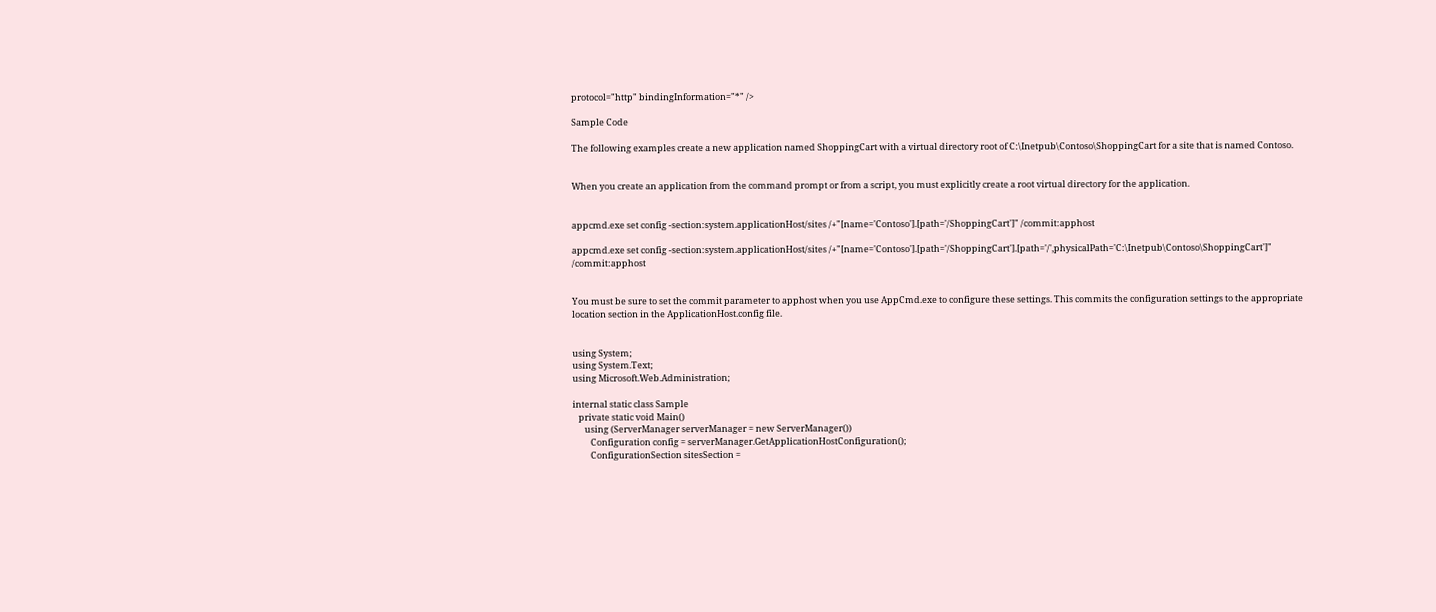protocol="http" bindingInformation="*" />

Sample Code

The following examples create a new application named ShoppingCart with a virtual directory root of C:\Inetpub\Contoso\ShoppingCart for a site that is named Contoso.


When you create an application from the command prompt or from a script, you must explicitly create a root virtual directory for the application.


appcmd.exe set config -section:system.applicationHost/sites /+"[name='Contoso'].[path='/ShoppingCart']" /commit:apphost

appcmd.exe set config -section:system.applicationHost/sites /+"[name='Contoso'].[path='/ShoppingCart'].[path='/',physicalPath='C:\Inetpub\Contoso\ShoppingCart']" /commit:apphost


You must be sure to set the commit parameter to apphost when you use AppCmd.exe to configure these settings. This commits the configuration settings to the appropriate location section in the ApplicationHost.config file.


using System;
using System.Text;
using Microsoft.Web.Administration;

internal static class Sample
   private static void Main()
      using (ServerManager serverManager = new ServerManager())
         Configuration config = serverManager.GetApplicationHostConfiguration();
         ConfigurationSection sitesSection =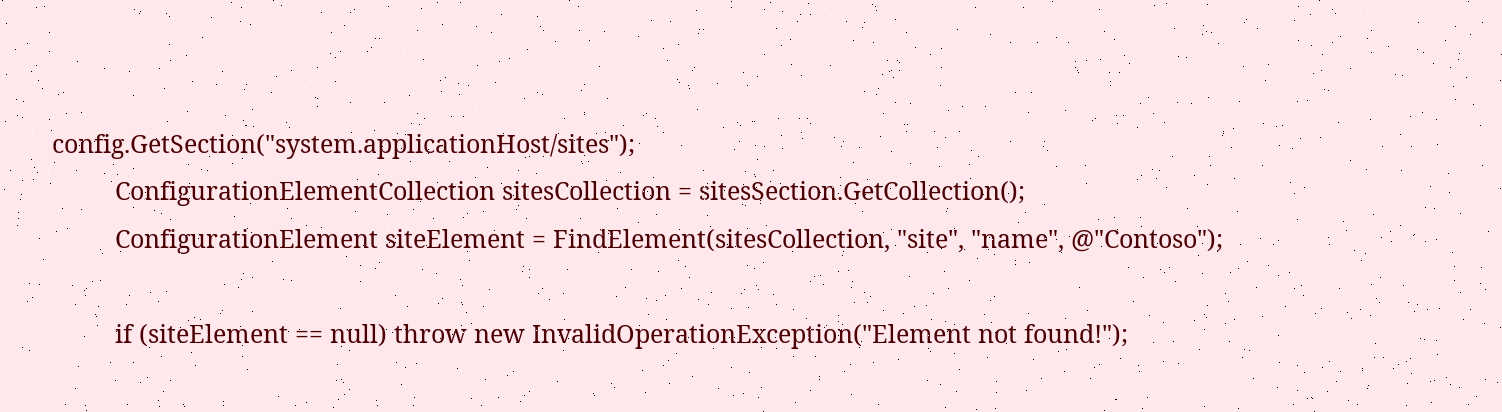config.GetSection("system.applicationHost/sites");
         ConfigurationElementCollection sitesCollection = sitesSection.GetCollection();
         ConfigurationElement siteElement = FindElement(sitesCollection, "site", "name", @"Contoso");

         if (siteElement == null) throw new InvalidOperationException("Element not found!");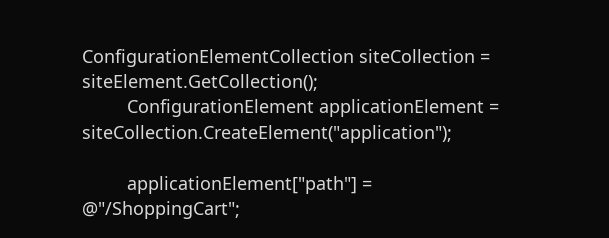ConfigurationElementCollection siteCollection = siteElement.GetCollection();
         ConfigurationElement applicationElement = siteCollection.CreateElement("application");

         applicationElement["path"] = @"/ShoppingCart";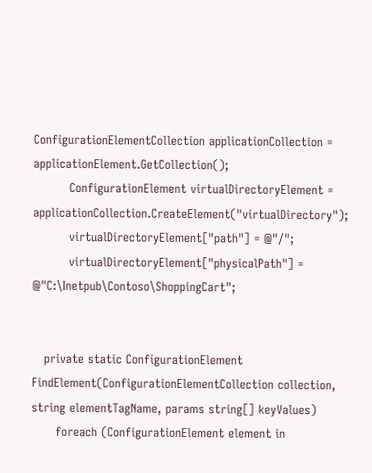ConfigurationElementCollection applicationCollection = applicationElement.GetCollection();
         ConfigurationElement virtualDirectoryElement = applicationCollection.CreateElement("virtualDirectory");
         virtualDirectoryElement["path"] = @"/";
         virtualDirectoryElement["physicalPath"] = @"C:\Inetpub\Contoso\ShoppingCart";


   private static ConfigurationElement FindElement(ConfigurationElementCollection collection, string elementTagName, params string[] keyValues)
      foreach (ConfigurationElement element in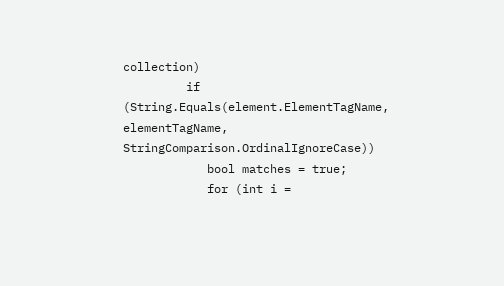collection)
         if (String.Equals(element.ElementTagName, elementTagName, StringComparison.OrdinalIgnoreCase))
            bool matches = true;
            for (int i =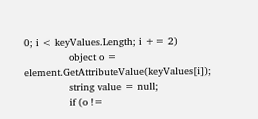0; i < keyValues.Length; i += 2)
               object o = element.GetAttributeValue(keyValues[i]);
               string value = null;
               if (o !=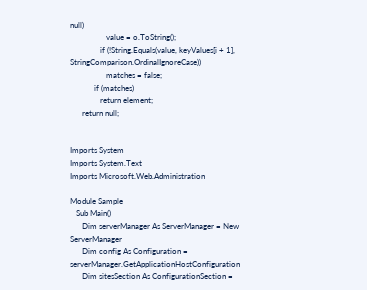null)
                  value = o.ToString();
               if (!String.Equals(value, keyValues[i + 1], StringComparison.OrdinalIgnoreCase))
                  matches = false;
            if (matches)
               return element;
      return null;


Imports System
Imports System.Text
Imports Microsoft.Web.Administration

Module Sample
   Sub Main()
      Dim serverManager As ServerManager = New ServerManager
      Dim config As Configuration = serverManager.GetApplicationHostConfiguration
      Dim sitesSection As ConfigurationSection =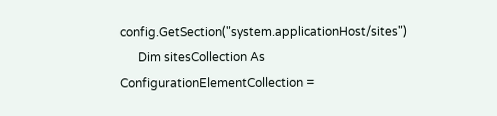config.GetSection("system.applicationHost/sites")
      Dim sitesCollection As ConfigurationElementCollection =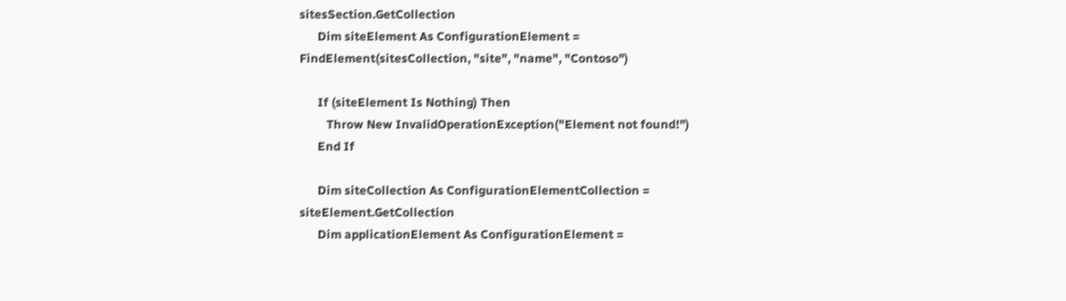sitesSection.GetCollection
      Dim siteElement As ConfigurationElement = FindElement(sitesCollection, "site", "name", "Contoso")

      If (siteElement Is Nothing) Then
         Throw New InvalidOperationException("Element not found!")
      End If

      Dim siteCollection As ConfigurationElementCollection = siteElement.GetCollection
      Dim applicationElement As ConfigurationElement =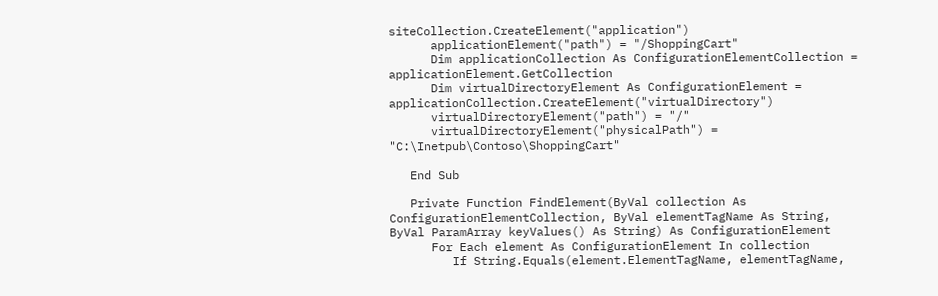siteCollection.CreateElement("application")
      applicationElement("path") = "/ShoppingCart"
      Dim applicationCollection As ConfigurationElementCollection = applicationElement.GetCollection
      Dim virtualDirectoryElement As ConfigurationElement = applicationCollection.CreateElement("virtualDirectory")
      virtualDirectoryElement("path") = "/"
      virtualDirectoryElement("physicalPath") = "C:\Inetpub\Contoso\ShoppingCart"

   End Sub

   Private Function FindElement(ByVal collection As ConfigurationElementCollection, ByVal elementTagName As String, ByVal ParamArray keyValues() As String) As ConfigurationElement
      For Each element As ConfigurationElement In collection
         If String.Equals(element.ElementTagName, elementTagName,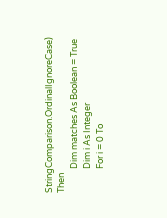StringComparison.OrdinalIgnoreCase) Then
            Dim matches As Boolean = True
            Dim i As Integer
            For i = 0 To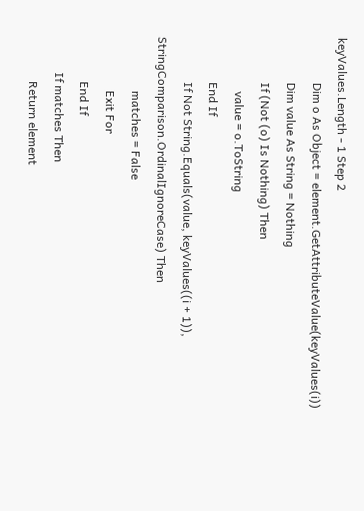keyValues.Length - 1 Step 2
               Dim o As Object = element.GetAttributeValue(keyValues(i))
               Dim value As String = Nothing
               If (Not (o) Is Nothing) Then
                  value = o.ToString
               End If
               If Not String.Equals(value, keyValues((i + 1)), StringComparison.OrdinalIgnoreCase) Then
                  matches = False
                  Exit For
               End If
            If matches Then
               Return element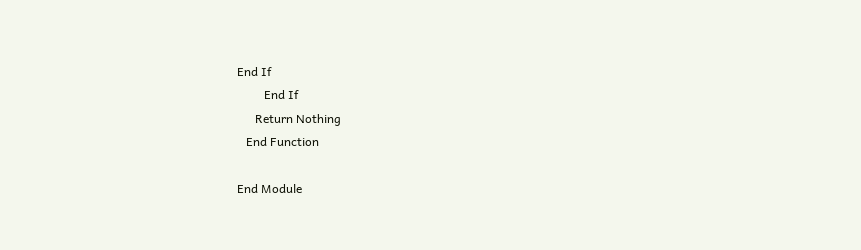End If
         End If
      Return Nothing
   End Function

End Module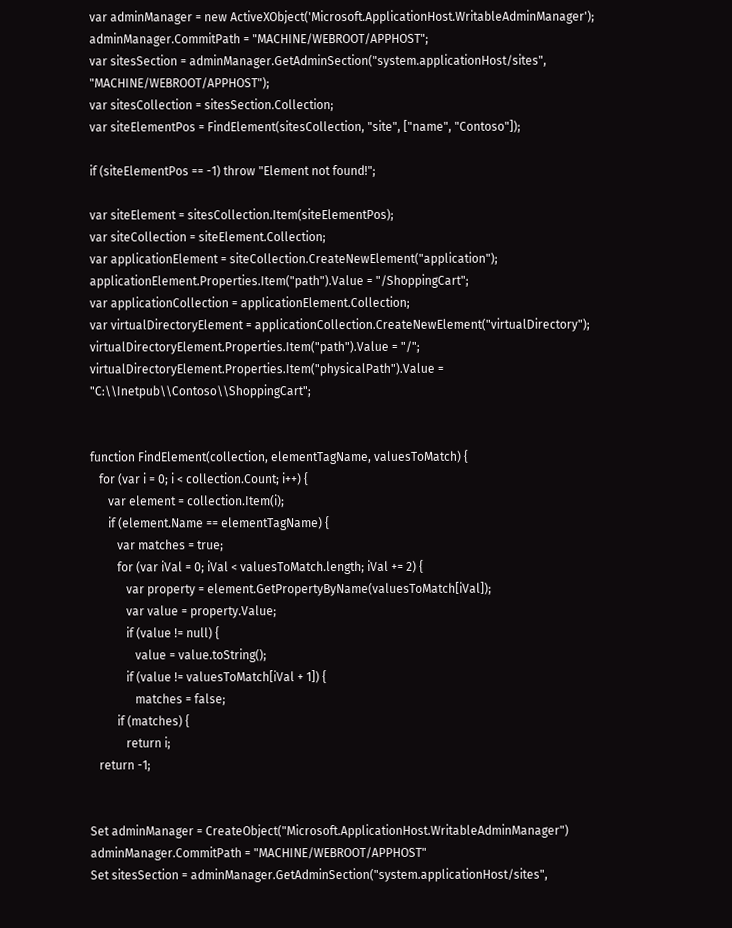var adminManager = new ActiveXObject('Microsoft.ApplicationHost.WritableAdminManager');
adminManager.CommitPath = "MACHINE/WEBROOT/APPHOST";
var sitesSection = adminManager.GetAdminSection("system.applicationHost/sites", "MACHINE/WEBROOT/APPHOST");
var sitesCollection = sitesSection.Collection;
var siteElementPos = FindElement(sitesCollection, "site", ["name", "Contoso"]);

if (siteElementPos == -1) throw "Element not found!";

var siteElement = sitesCollection.Item(siteElementPos);
var siteCollection = siteElement.Collection;
var applicationElement = siteCollection.CreateNewElement("application");
applicationElement.Properties.Item("path").Value = "/ShoppingCart";
var applicationCollection = applicationElement.Collection;
var virtualDirectoryElement = applicationCollection.CreateNewElement("virtualDirectory");
virtualDirectoryElement.Properties.Item("path").Value = "/";
virtualDirectoryElement.Properties.Item("physicalPath").Value = "C:\\Inetpub\\Contoso\\ShoppingCart";


function FindElement(collection, elementTagName, valuesToMatch) {
   for (var i = 0; i < collection.Count; i++) {
      var element = collection.Item(i);
      if (element.Name == elementTagName) {
         var matches = true;
         for (var iVal = 0; iVal < valuesToMatch.length; iVal += 2) {
            var property = element.GetPropertyByName(valuesToMatch[iVal]);
            var value = property.Value;
            if (value != null) {
               value = value.toString();
            if (value != valuesToMatch[iVal + 1]) {
               matches = false;
         if (matches) {
            return i;
   return -1;


Set adminManager = CreateObject("Microsoft.ApplicationHost.WritableAdminManager")
adminManager.CommitPath = "MACHINE/WEBROOT/APPHOST"
Set sitesSection = adminManager.GetAdminSection("system.applicationHost/sites",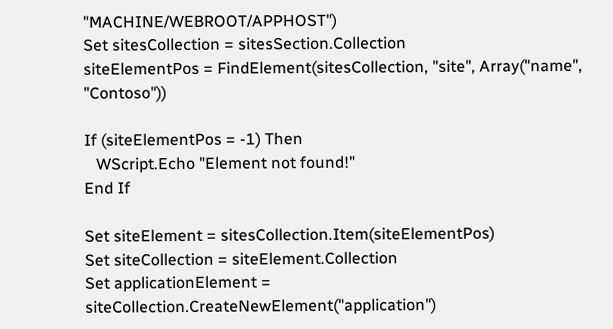"MACHINE/WEBROOT/APPHOST")
Set sitesCollection = sitesSection.Collection
siteElementPos = FindElement(sitesCollection, "site", Array("name", "Contoso"))

If (siteElementPos = -1) Then
   WScript.Echo "Element not found!"
End If

Set siteElement = sitesCollection.Item(siteElementPos)
Set siteCollection = siteElement.Collection
Set applicationElement = siteCollection.CreateNewElement("application")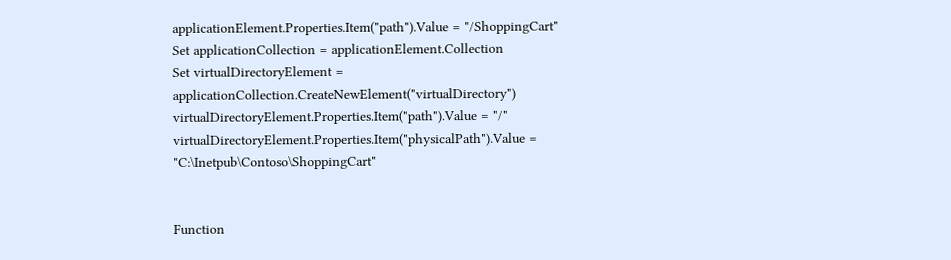applicationElement.Properties.Item("path").Value = "/ShoppingCart"
Set applicationCollection = applicationElement.Collection
Set virtualDirectoryElement = applicationCollection.CreateNewElement("virtualDirectory")
virtualDirectoryElement.Properties.Item("path").Value = "/"
virtualDirectoryElement.Properties.Item("physicalPath").Value = "C:\Inetpub\Contoso\ShoppingCart"


Function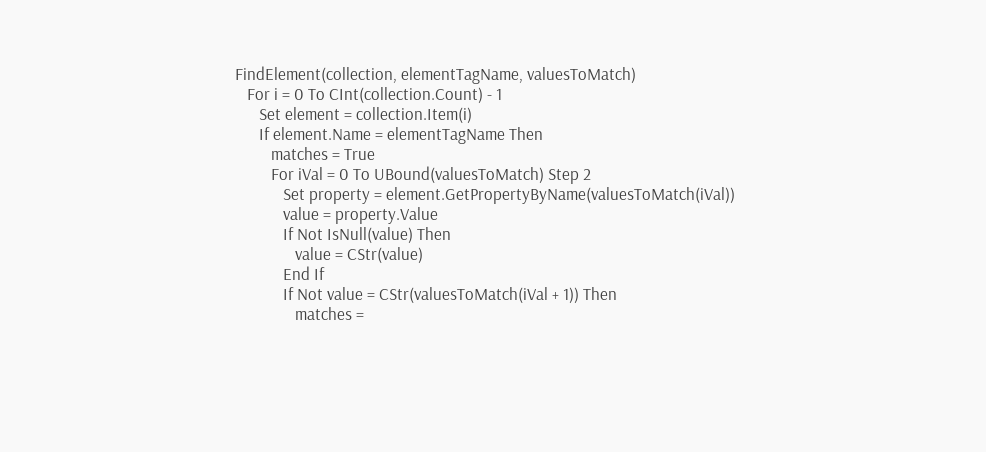FindElement(collection, elementTagName, valuesToMatch)
   For i = 0 To CInt(collection.Count) - 1
      Set element = collection.Item(i)
      If element.Name = elementTagName Then
         matches = True
         For iVal = 0 To UBound(valuesToMatch) Step 2
            Set property = element.GetPropertyByName(valuesToMatch(iVal))
            value = property.Value
            If Not IsNull(value) Then
               value = CStr(value)
            End If
            If Not value = CStr(valuesToMatch(iVal + 1)) Then
               matches =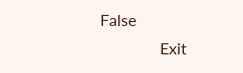False
               Exit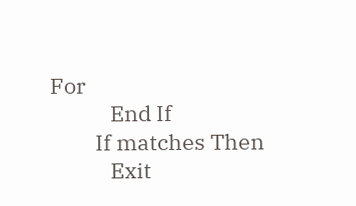For
            End If
         If matches Then
            Exit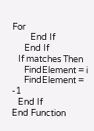For
         End If
      End If
   If matches Then
      FindElement = i
      FindElement = -1
   End If
End Function